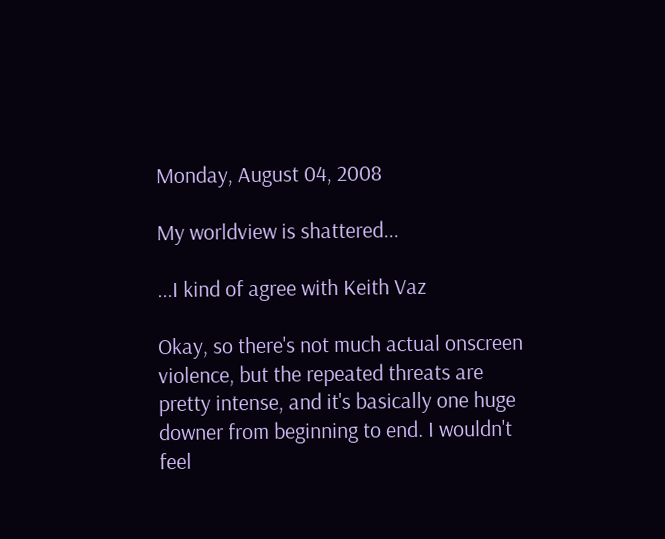Monday, August 04, 2008

My worldview is shattered...

...I kind of agree with Keith Vaz

Okay, so there's not much actual onscreen violence, but the repeated threats are pretty intense, and it's basically one huge downer from beginning to end. I wouldn't feel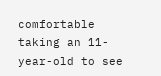comfortable taking an 11-year-old to see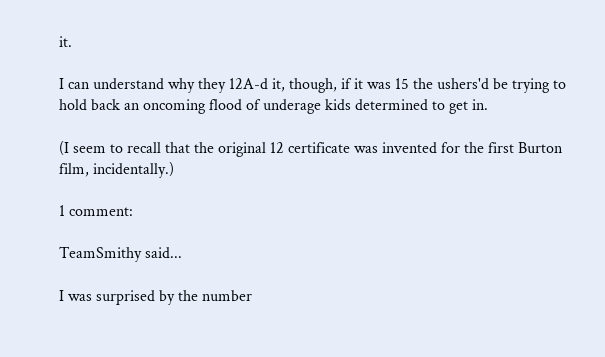it.

I can understand why they 12A-d it, though, if it was 15 the ushers'd be trying to hold back an oncoming flood of underage kids determined to get in.

(I seem to recall that the original 12 certificate was invented for the first Burton film, incidentally.)

1 comment:

TeamSmithy said...

I was surprised by the number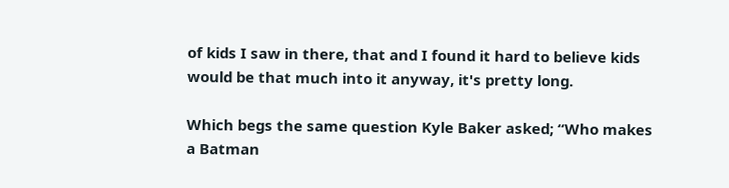of kids I saw in there, that and I found it hard to believe kids would be that much into it anyway, it's pretty long.

Which begs the same question Kyle Baker asked; “Who makes a Batman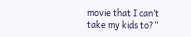movie that I can’t take my kids to?”